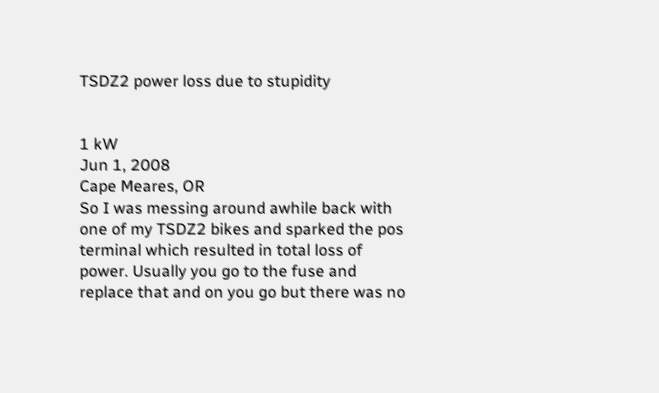TSDZ2 power loss due to stupidity


1 kW
Jun 1, 2008
Cape Meares, OR
So I was messing around awhile back with one of my TSDZ2 bikes and sparked the pos terminal which resulted in total loss of power. Usually you go to the fuse and replace that and on you go but there was no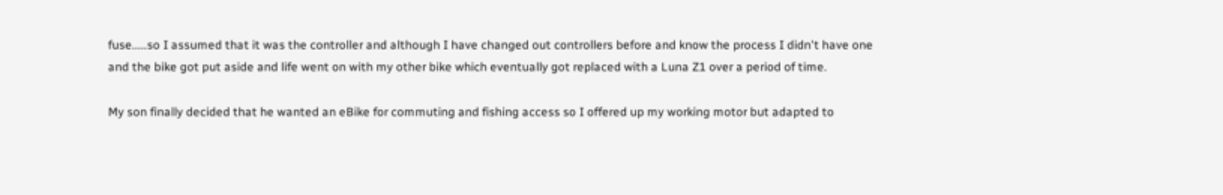fuse.....so I assumed that it was the controller and although I have changed out controllers before and know the process I didn't have one and the bike got put aside and life went on with my other bike which eventually got replaced with a Luna Z1 over a period of time.

My son finally decided that he wanted an eBike for commuting and fishing access so I offered up my working motor but adapted to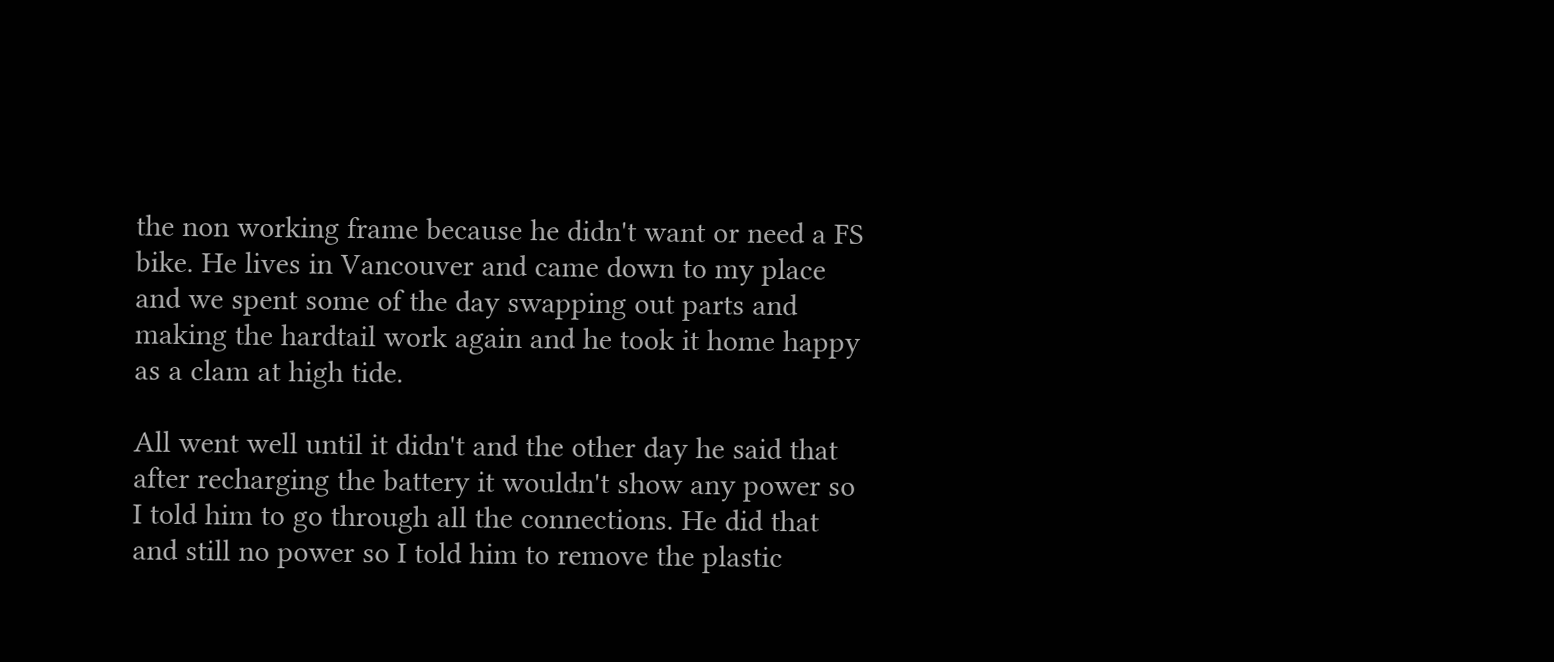the non working frame because he didn't want or need a FS bike. He lives in Vancouver and came down to my place and we spent some of the day swapping out parts and making the hardtail work again and he took it home happy as a clam at high tide.

All went well until it didn't and the other day he said that after recharging the battery it wouldn't show any power so I told him to go through all the connections. He did that and still no power so I told him to remove the plastic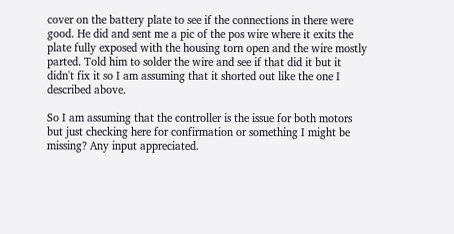cover on the battery plate to see if the connections in there were good. He did and sent me a pic of the pos wire where it exits the plate fully exposed with the housing torn open and the wire mostly parted. Told him to solder the wire and see if that did it but it didn't fix it so I am assuming that it shorted out like the one I described above.

So I am assuming that the controller is the issue for both motors but just checking here for confirmation or something I might be missing? Any input appreciated.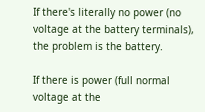If there's literally no power (no voltage at the battery terminals), the problem is the battery.

If there is power (full normal voltage at the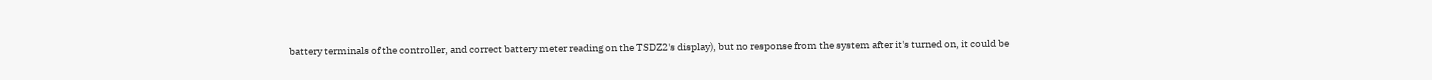battery terminals of the controller, and correct battery meter reading on the TSDZ2's display), but no response from the system after it's turned on, it could be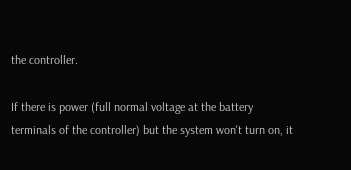the controller.

If there is power (full normal voltage at the battery terminals of the controller) but the system won't turn on, it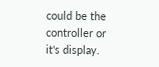could be the controller or it's display.